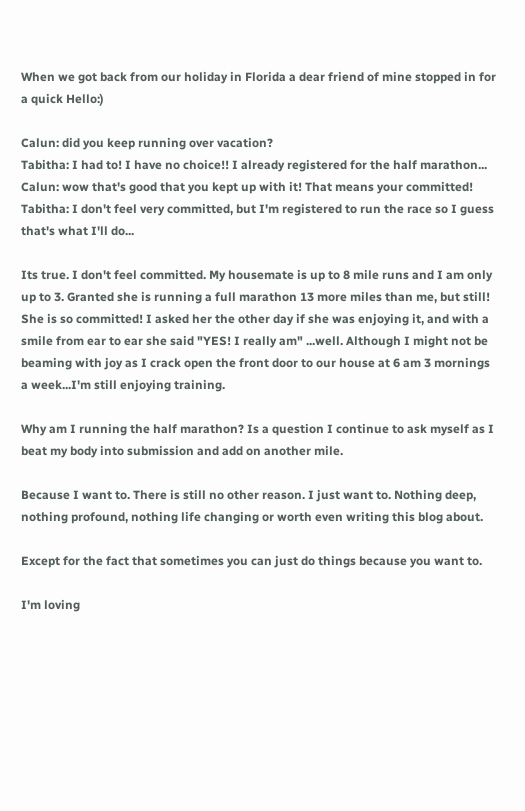When we got back from our holiday in Florida a dear friend of mine stopped in for a quick Hello:)

Calun: did you keep running over vacation?
Tabitha: I had to! I have no choice!! I already registered for the half marathon...
Calun: wow that's good that you kept up with it! That means your committed!
Tabitha: I don't feel very committed, but I'm registered to run the race so I guess that's what I'll do...

Its true. I don't feel committed. My housemate is up to 8 mile runs and I am only up to 3. Granted she is running a full marathon 13 more miles than me, but still! She is so committed! I asked her the other day if she was enjoying it, and with a smile from ear to ear she said "YES! I really am" ...well. Although I might not be beaming with joy as I crack open the front door to our house at 6 am 3 mornings a week...I'm still enjoying training.

Why am I running the half marathon? Is a question I continue to ask myself as I beat my body into submission and add on another mile.

Because I want to. There is still no other reason. I just want to. Nothing deep, nothing profound, nothing life changing or worth even writing this blog about.

Except for the fact that sometimes you can just do things because you want to.

I'm loving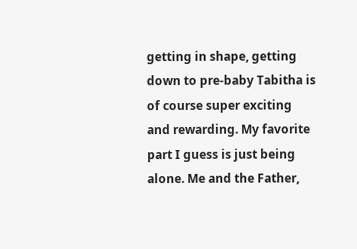getting in shape, getting down to pre-baby Tabitha is of course super exciting and rewarding. My favorite part I guess is just being alone. Me and the Father,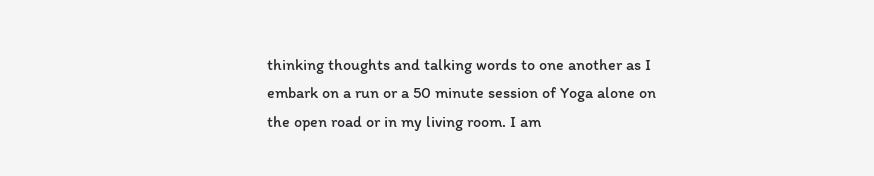thinking thoughts and talking words to one another as I embark on a run or a 50 minute session of Yoga alone on the open road or in my living room. I am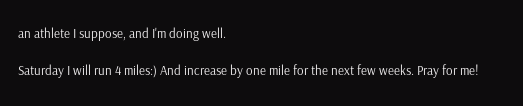an athlete I suppose, and I'm doing well.

Saturday I will run 4 miles:) And increase by one mile for the next few weeks. Pray for me!